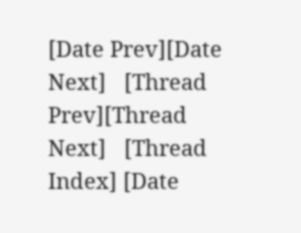[Date Prev][Date Next]   [Thread Prev][Thread Next]   [Thread Index] [Date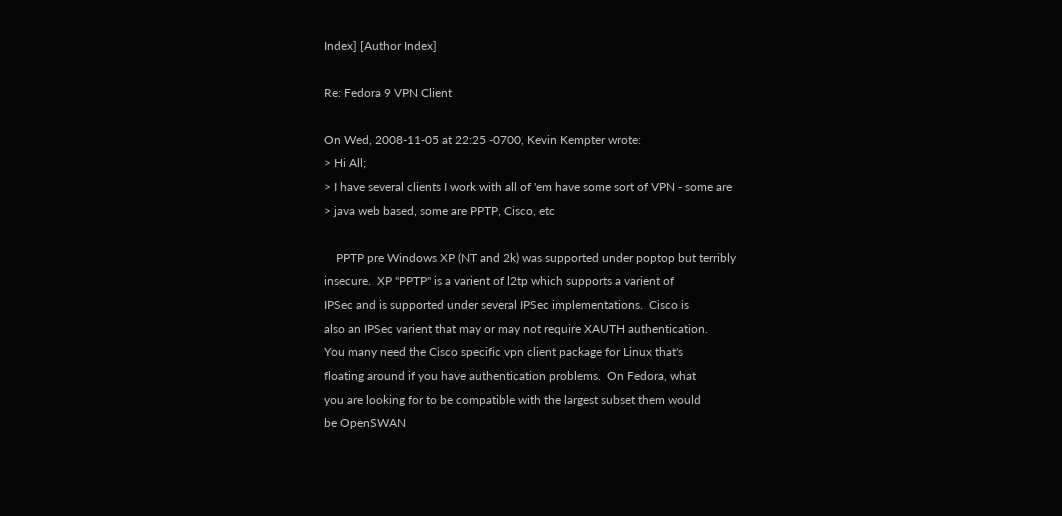Index] [Author Index]

Re: Fedora 9 VPN Client

On Wed, 2008-11-05 at 22:25 -0700, Kevin Kempter wrote:
> Hi All;
> I have several clients I work with all of 'em have some sort of VPN - some are
> java web based, some are PPTP, Cisco, etc

    PPTP pre Windows XP (NT and 2k) was supported under poptop but terribly
insecure.  XP "PPTP" is a varient of l2tp which supports a varient of
IPSec and is supported under several IPSec implementations.  Cisco is
also an IPSec varient that may or may not require XAUTH authentication.
You many need the Cisco specific vpn client package for Linux that's
floating around if you have authentication problems.  On Fedora, what
you are looking for to be compatible with the largest subset them would
be OpenSWAN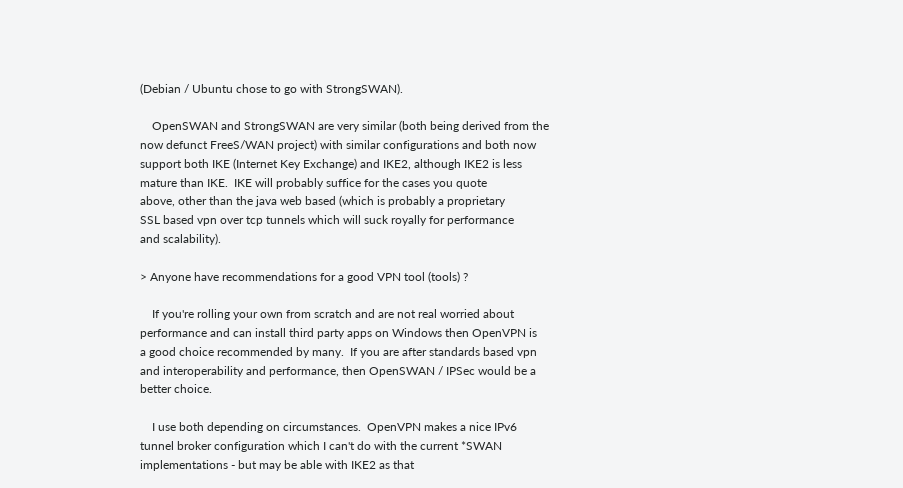(Debian / Ubuntu chose to go with StrongSWAN).

    OpenSWAN and StrongSWAN are very similar (both being derived from the
now defunct FreeS/WAN project) with similar configurations and both now
support both IKE (Internet Key Exchange) and IKE2, although IKE2 is less
mature than IKE.  IKE will probably suffice for the cases you quote
above, other than the java web based (which is probably a proprietary
SSL based vpn over tcp tunnels which will suck royally for performance
and scalability).

> Anyone have recommendations for a good VPN tool (tools) ?

    If you're rolling your own from scratch and are not real worried about
performance and can install third party apps on Windows then OpenVPN is
a good choice recommended by many.  If you are after standards based vpn
and interoperability and performance, then OpenSWAN / IPSec would be a
better choice.

    I use both depending on circumstances.  OpenVPN makes a nice IPv6
tunnel broker configuration which I can't do with the current *SWAN
implementations - but may be able with IKE2 as that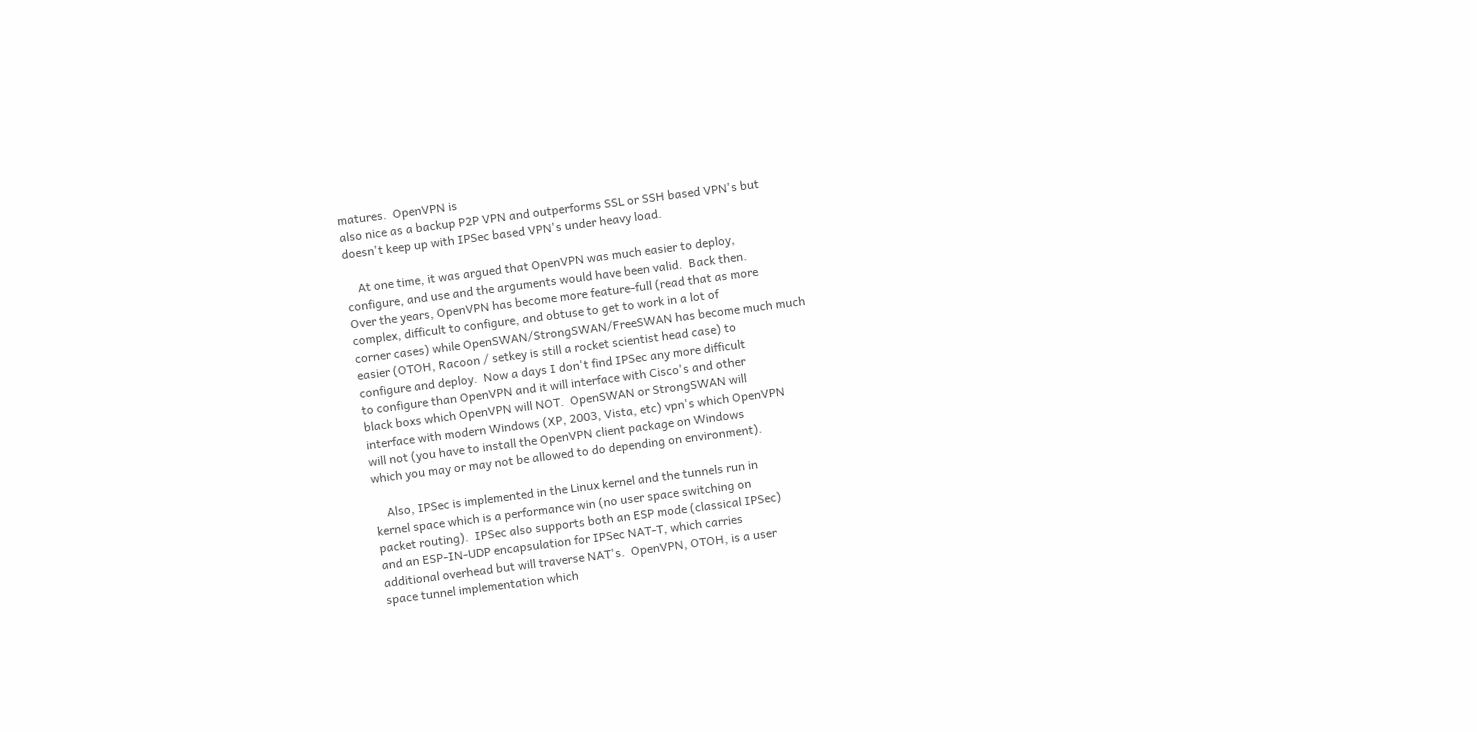matures.  OpenVPN is
also nice as a backup P2P VPN and outperforms SSL or SSH based VPN's but
doesn't keep up with IPSec based VPN's under heavy load.

    At one time, it was argued that OpenVPN was much easier to deploy,
configure, and use and the arguments would have been valid.  Back then.
Over the years, OpenVPN has become more feature-full (read that as more
complex, difficult to configure, and obtuse to get to work in a lot of
corner cases) while OpenSWAN/StrongSWAN/FreeSWAN has become much much
easier (OTOH, Racoon / setkey is still a rocket scientist head case) to
configure and deploy.  Now a days I don't find IPSec any more difficult
to configure than OpenVPN and it will interface with Cisco's and other
black boxs which OpenVPN will NOT.  OpenSWAN or StrongSWAN will
interface with modern Windows (XP, 2003, Vista, etc) vpn's which OpenVPN
will not (you have to install the OpenVPN client package on Windows
which you may or may not be allowed to do depending on environment).

    Also, IPSec is implemented in the Linux kernel and the tunnels run in
kernel space which is a performance win (no user space switching on
packet routing).  IPSec also supports both an ESP mode (classical IPSec)
and an ESP-IN-UDP encapsulation for IPSec NAT-T, which carries
additional overhead but will traverse NAT's.  OpenVPN, OTOH, is a user
space tunnel implementation which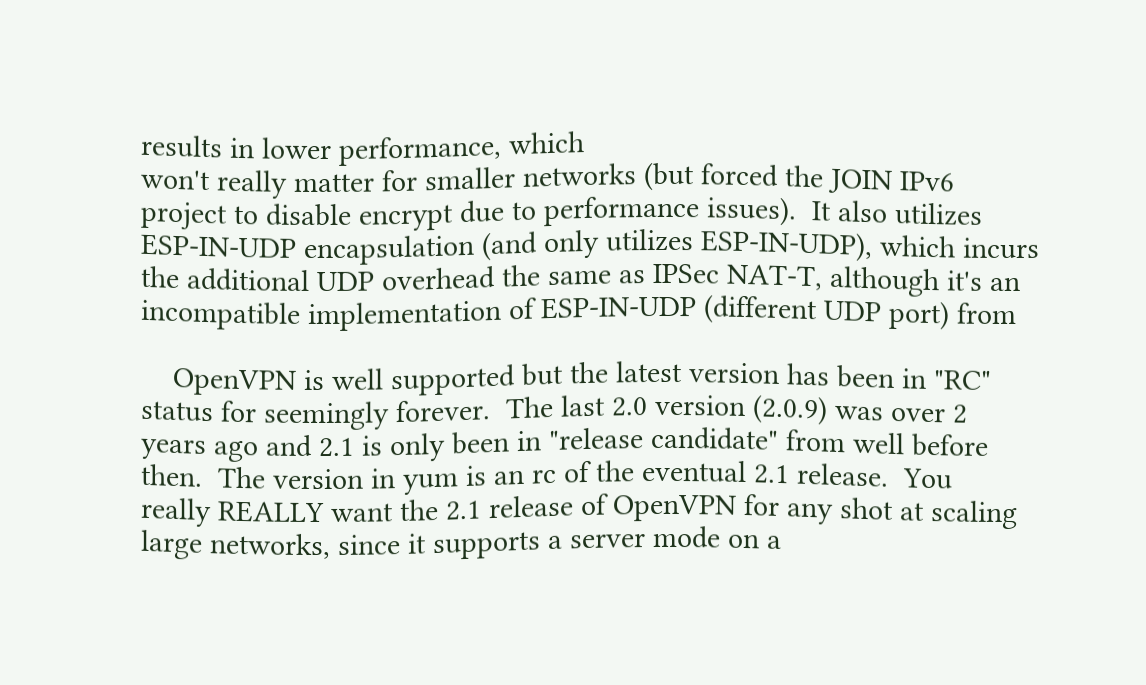results in lower performance, which
won't really matter for smaller networks (but forced the JOIN IPv6
project to disable encrypt due to performance issues).  It also utilizes
ESP-IN-UDP encapsulation (and only utilizes ESP-IN-UDP), which incurs
the additional UDP overhead the same as IPSec NAT-T, although it's an
incompatible implementation of ESP-IN-UDP (different UDP port) from

    OpenVPN is well supported but the latest version has been in "RC"
status for seemingly forever.  The last 2.0 version (2.0.9) was over 2
years ago and 2.1 is only been in "release candidate" from well before
then.  The version in yum is an rc of the eventual 2.1 release.  You
really REALLY want the 2.1 release of OpenVPN for any shot at scaling
large networks, since it supports a server mode on a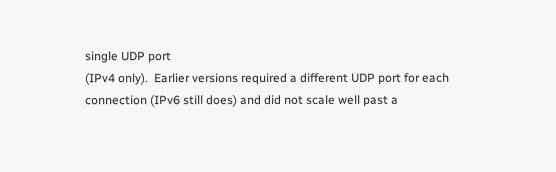single UDP port
(IPv4 only).  Earlier versions required a different UDP port for each
connection (IPv6 still does) and did not scale well past a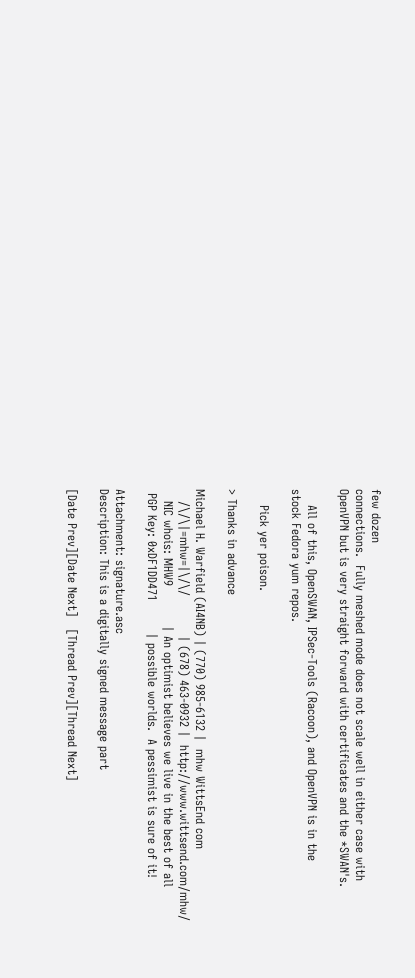few dozen
connections.  Fully meshed mode does not scale well in either case with
OpenVPN but is very straight forward with certificates and the *SWAN's.

    All of this, OpenSWAN, IPSec-Tools (Racoon), and OpenVPN is in the
stock Fedora yum repos.

    Pick yer poison.

> Thanks in advance

Michael H. Warfield (AI4NB) | (770) 985-6132 |  mhw WittsEnd com
   /\/\|=mhw=|\/\/          | (678) 463-0932 |  http://www.wittsend.com/mhw/
   NIC whois: MHW9          | An optimist believes we live in the best of all
 PGP Key: 0xDF1DD471        | possible worlds.  A pessimist is sure of it!

Attachment: signature.asc
Description: This is a digitally signed message part

[Date Prev][Date Next]   [Thread Prev][Thread Next]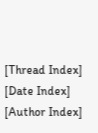[Thread Index] [Date Index] [Author Index]